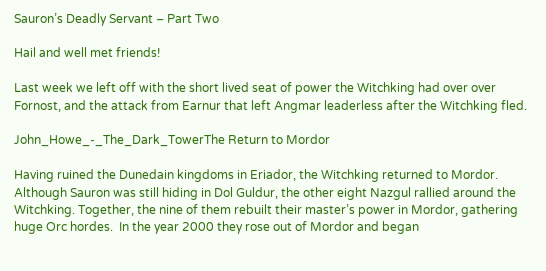Sauron’s Deadly Servant – Part Two

Hail and well met friends!

Last week we left off with the short lived seat of power the Witchking had over over Fornost, and the attack from Earnur that left Angmar leaderless after the Witchking fled.

John_Howe_-_The_Dark_TowerThe Return to Mordor

Having ruined the Dunedain kingdoms in Eriador, the Witchking returned to Mordor. Although Sauron was still hiding in Dol Guldur, the other eight Nazgul rallied around the Witchking. Together, the nine of them rebuilt their master’s power in Mordor, gathering huge Orc hordes.  In the year 2000 they rose out of Mordor and began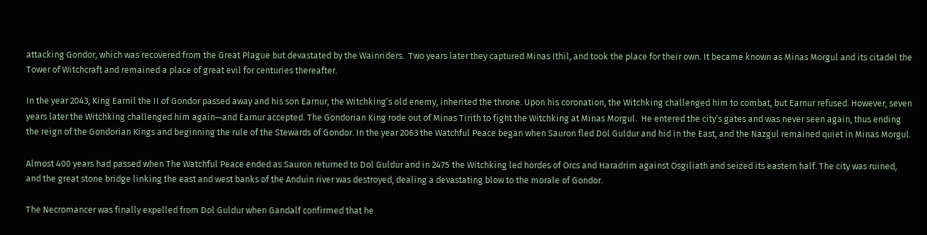attacking Gondor, which was recovered from the Great Plague but devastated by the Wainriders.  Two years later they captured Minas Ithil, and took the place for their own. It became known as Minas Morgul and its citadel the Tower of Witchcraft and remained a place of great evil for centuries thereafter.

In the year 2043, King Earnil the II of Gondor passed away and his son Earnur, the Witchking’s old enemy, inherited the throne. Upon his coronation, the Witchking challenged him to combat, but Earnur refused. However, seven years later the Witchking challenged him again—and Earnur accepted. The Gondorian King rode out of Minas Tirith to fight the Witchking at Minas Morgul.  He entered the city’s gates and was never seen again, thus ending the reign of the Gondorian Kings and beginning the rule of the Stewards of Gondor. In the year 2063 the Watchful Peace began when Sauron fled Dol Guldur and hid in the East, and the Nazgul remained quiet in Minas Morgul.

Almost 400 years had passed when The Watchful Peace ended as Sauron returned to Dol Guldur and in 2475 the Witchking led hordes of Orcs and Haradrim against Osgiliath and seized its eastern half. The city was ruined, and the great stone bridge linking the east and west banks of the Anduin river was destroyed, dealing a devastating blow to the morale of Gondor.

The Necromancer was finally expelled from Dol Guldur when Gandalf confirmed that he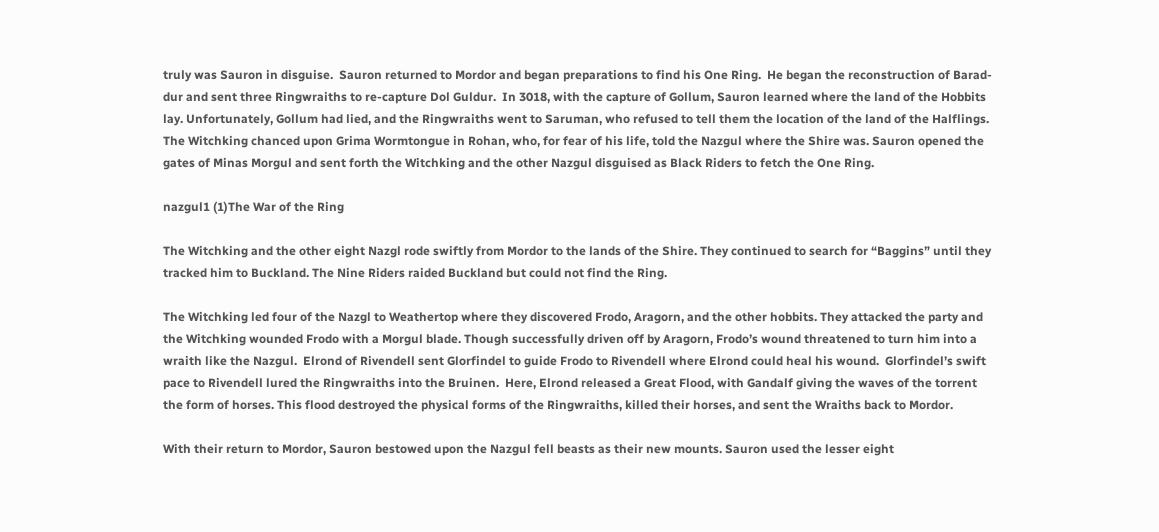truly was Sauron in disguise.  Sauron returned to Mordor and began preparations to find his One Ring.  He began the reconstruction of Barad-dur and sent three Ringwraiths to re-capture Dol Guldur.  In 3018, with the capture of Gollum, Sauron learned where the land of the Hobbits lay. Unfortunately, Gollum had lied, and the Ringwraiths went to Saruman, who refused to tell them the location of the land of the Halflings. The Witchking chanced upon Grima Wormtongue in Rohan, who, for fear of his life, told the Nazgul where the Shire was. Sauron opened the gates of Minas Morgul and sent forth the Witchking and the other Nazgul disguised as Black Riders to fetch the One Ring.

nazgul1 (1)The War of the Ring

The Witchking and the other eight Nazgl rode swiftly from Mordor to the lands of the Shire. They continued to search for “Baggins” until they tracked him to Buckland. The Nine Riders raided Buckland but could not find the Ring.

The Witchking led four of the Nazgl to Weathertop where they discovered Frodo, Aragorn, and the other hobbits. They attacked the party and the Witchking wounded Frodo with a Morgul blade. Though successfully driven off by Aragorn, Frodo’s wound threatened to turn him into a wraith like the Nazgul.  Elrond of Rivendell sent Glorfindel to guide Frodo to Rivendell where Elrond could heal his wound.  Glorfindel’s swift pace to Rivendell lured the Ringwraiths into the Bruinen.  Here, Elrond released a Great Flood, with Gandalf giving the waves of the torrent the form of horses. This flood destroyed the physical forms of the Ringwraiths, killed their horses, and sent the Wraiths back to Mordor.

With their return to Mordor, Sauron bestowed upon the Nazgul fell beasts as their new mounts. Sauron used the lesser eight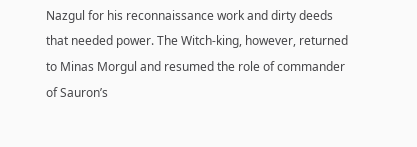Nazgul for his reconnaissance work and dirty deeds that needed power. The Witch-king, however, returned to Minas Morgul and resumed the role of commander of Sauron’s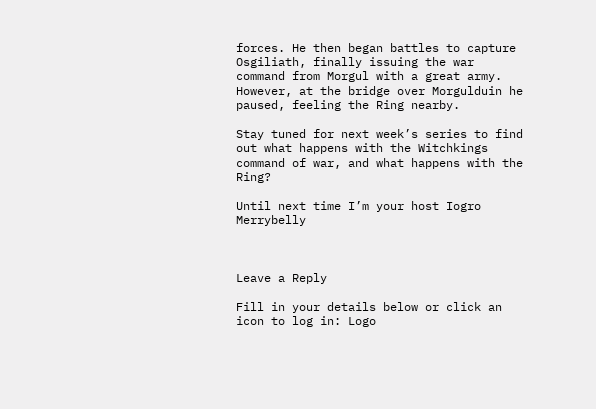forces. He then began battles to capture Osgiliath, finally issuing the war command from Morgul with a great army. However, at the bridge over Morgulduin he paused, feeling the Ring nearby.

Stay tuned for next week’s series to find out what happens with the Witchkings command of war, and what happens with the Ring?

Until next time I’m your host Iogro Merrybelly



Leave a Reply

Fill in your details below or click an icon to log in: Logo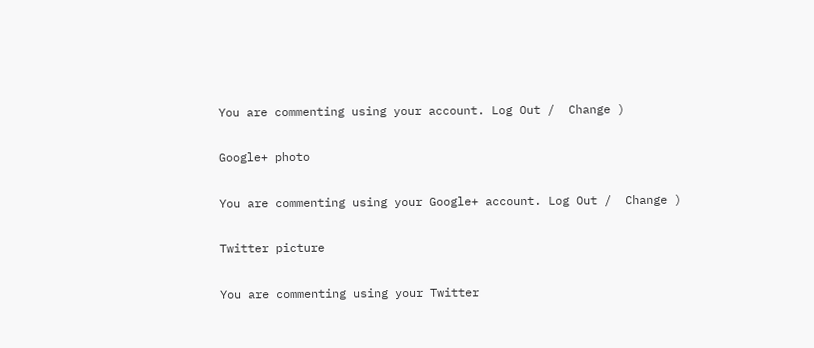You are commenting using your account. Log Out /  Change )

Google+ photo

You are commenting using your Google+ account. Log Out /  Change )

Twitter picture

You are commenting using your Twitter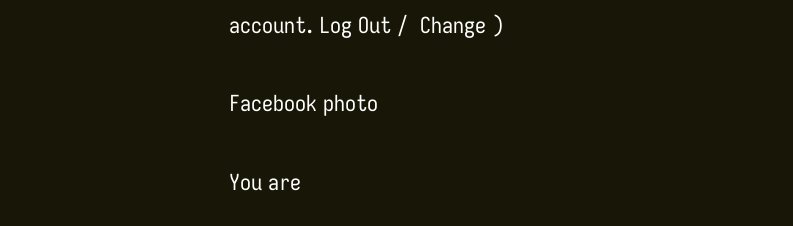account. Log Out /  Change )

Facebook photo

You are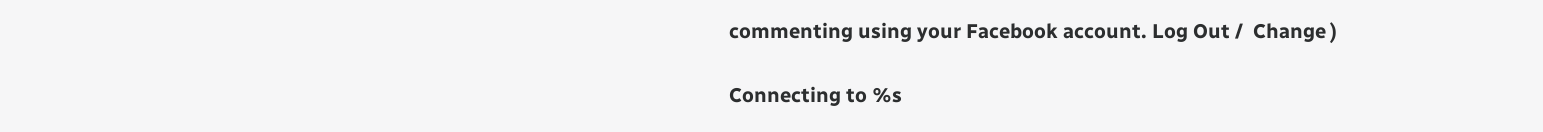commenting using your Facebook account. Log Out /  Change )

Connecting to %s